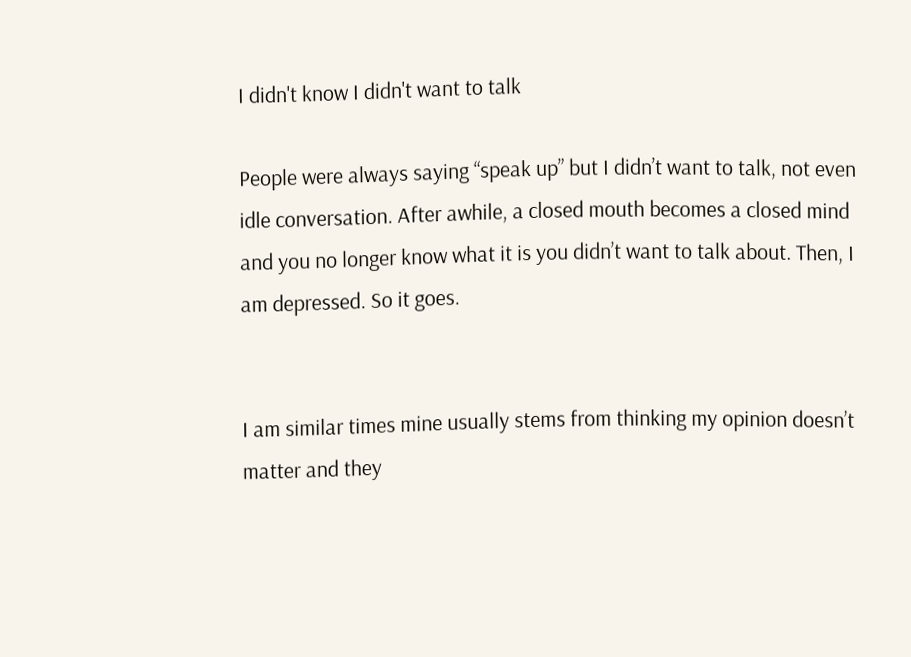I didn't know I didn't want to talk

People were always saying “speak up” but I didn’t want to talk, not even idle conversation. After awhile, a closed mouth becomes a closed mind and you no longer know what it is you didn’t want to talk about. Then, I am depressed. So it goes.


I am similar times mine usually stems from thinking my opinion doesn’t matter and they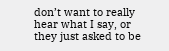don’t want to really hear what I say, or they just asked to be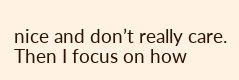nice and don’t really care. Then I focus on how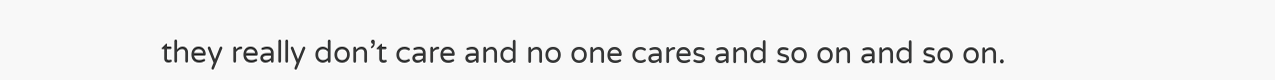they really don’t care and no one cares and so on and so on.